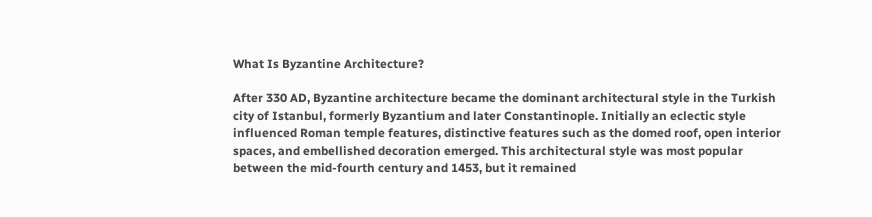What Is Byzantine Architecture?

After 330 AD, Byzantine architecture became the dominant architectural style in the Turkish city of Istanbul, formerly Byzantium and later Constantinople. Initially an eclectic style influenced Roman temple features, distinctive features such as the domed roof, open interior spaces, and embellished decoration emerged. This architectural style was most popular between the mid-fourth century and 1453, but it remained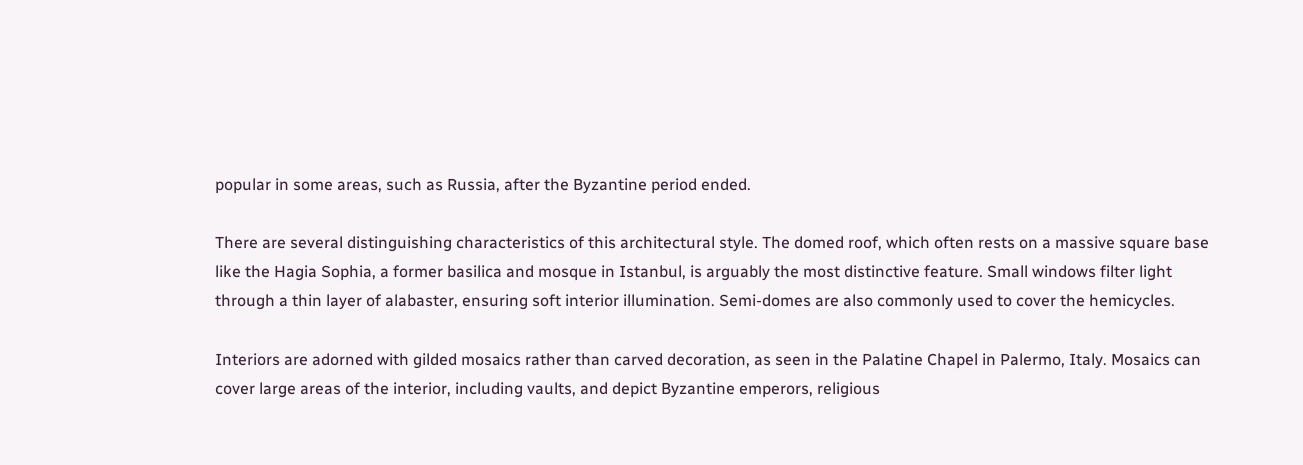popular in some areas, such as Russia, after the Byzantine period ended.

There are several distinguishing characteristics of this architectural style. The domed roof, which often rests on a massive square base like the Hagia Sophia, a former basilica and mosque in Istanbul, is arguably the most distinctive feature. Small windows filter light through a thin layer of alabaster, ensuring soft interior illumination. Semi-domes are also commonly used to cover the hemicycles.

Interiors are adorned with gilded mosaics rather than carved decoration, as seen in the Palatine Chapel in Palermo, Italy. Mosaics can cover large areas of the interior, including vaults, and depict Byzantine emperors, religious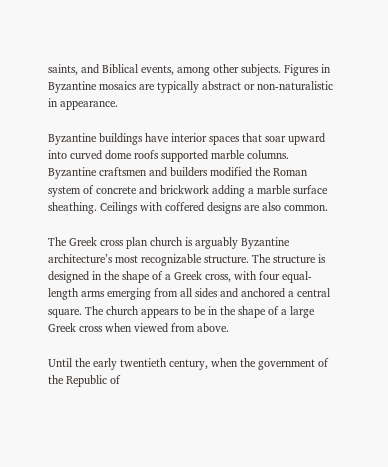saints, and Biblical events, among other subjects. Figures in Byzantine mosaics are typically abstract or non-naturalistic in appearance.

Byzantine buildings have interior spaces that soar upward into curved dome roofs supported marble columns. Byzantine craftsmen and builders modified the Roman system of concrete and brickwork adding a marble surface sheathing. Ceilings with coffered designs are also common.

The Greek cross plan church is arguably Byzantine architecture’s most recognizable structure. The structure is designed in the shape of a Greek cross, with four equal-length arms emerging from all sides and anchored a central square. The church appears to be in the shape of a large Greek cross when viewed from above.

Until the early twentieth century, when the government of the Republic of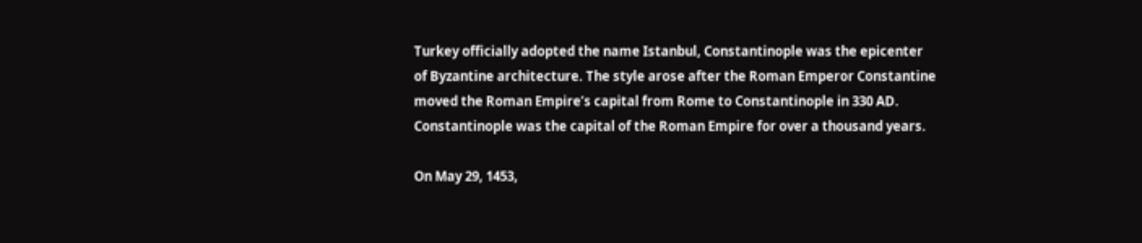Turkey officially adopted the name Istanbul, Constantinople was the epicenter of Byzantine architecture. The style arose after the Roman Emperor Constantine moved the Roman Empire’s capital from Rome to Constantinople in 330 AD. Constantinople was the capital of the Roman Empire for over a thousand years.

On May 29, 1453,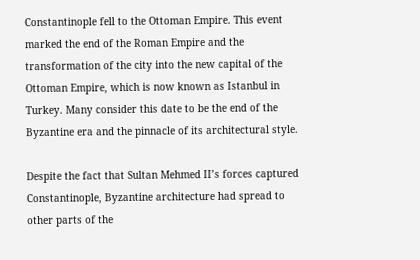Constantinople fell to the Ottoman Empire. This event marked the end of the Roman Empire and the transformation of the city into the new capital of the Ottoman Empire, which is now known as Istanbul in Turkey. Many consider this date to be the end of the Byzantine era and the pinnacle of its architectural style.

Despite the fact that Sultan Mehmed II’s forces captured Constantinople, Byzantine architecture had spread to other parts of the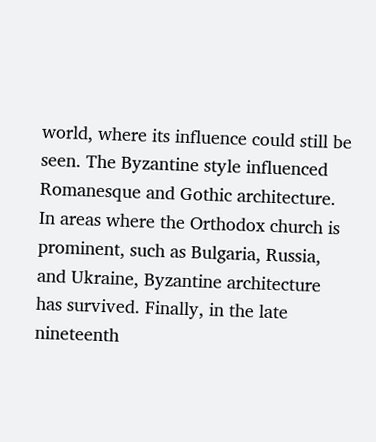world, where its influence could still be seen. The Byzantine style influenced Romanesque and Gothic architecture. In areas where the Orthodox church is prominent, such as Bulgaria, Russia, and Ukraine, Byzantine architecture has survived. Finally, in the late nineteenth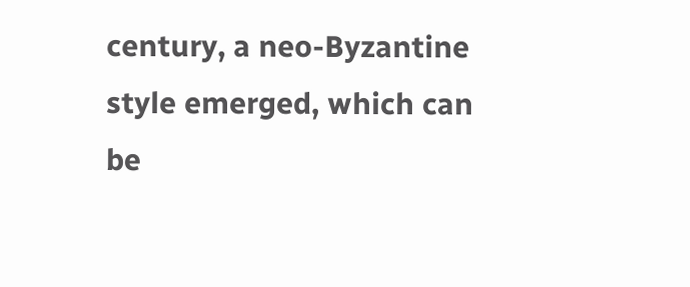century, a neo-Byzantine style emerged, which can be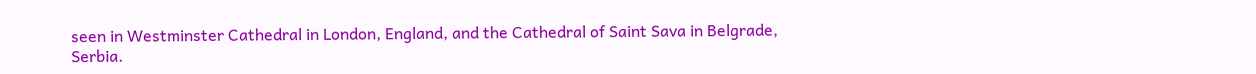seen in Westminster Cathedral in London, England, and the Cathedral of Saint Sava in Belgrade, Serbia.